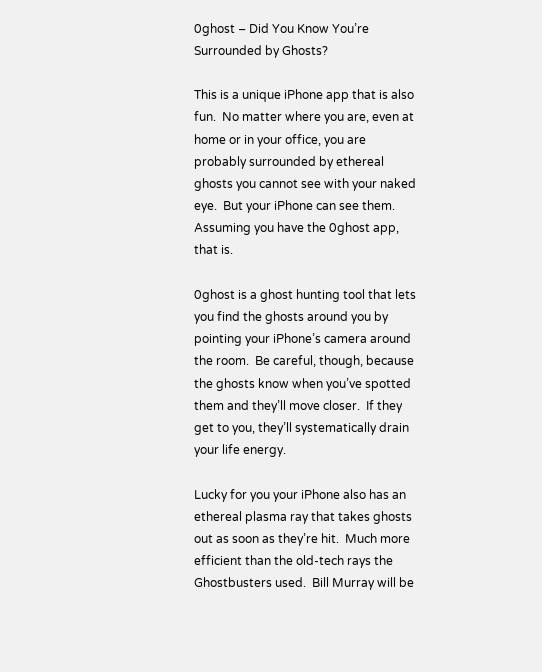0ghost – Did You Know You’re Surrounded by Ghosts?

This is a unique iPhone app that is also fun.  No matter where you are, even at home or in your office, you are probably surrounded by ethereal ghosts you cannot see with your naked eye.  But your iPhone can see them.  Assuming you have the 0ghost app, that is.

0ghost is a ghost hunting tool that lets you find the ghosts around you by pointing your iPhone’s camera around the room.  Be careful, though, because the ghosts know when you’ve spotted them and they’ll move closer.  If they get to you, they’ll systematically drain your life energy.

Lucky for you your iPhone also has an ethereal plasma ray that takes ghosts out as soon as they’re hit.  Much more efficient than the old-tech rays the Ghostbusters used.  Bill Murray will be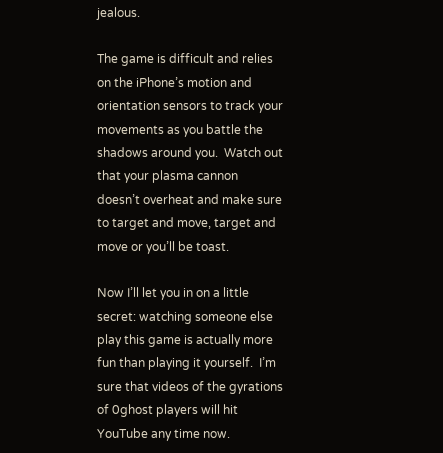jealous.

The game is difficult and relies on the iPhone’s motion and orientation sensors to track your movements as you battle the shadows around you.  Watch out that your plasma cannon doesn’t overheat and make sure to target and move, target and move or you’ll be toast.

Now I’ll let you in on a little secret: watching someone else play this game is actually more fun than playing it yourself.  I’m sure that videos of the gyrations of 0ghost players will hit YouTube any time now.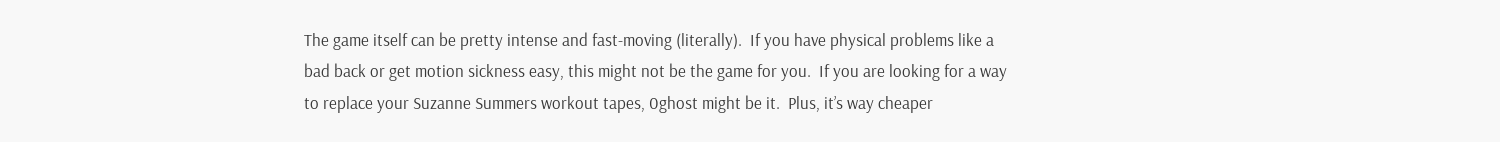The game itself can be pretty intense and fast-moving (literally).  If you have physical problems like a bad back or get motion sickness easy, this might not be the game for you.  If you are looking for a way to replace your Suzanne Summers workout tapes, 0ghost might be it.  Plus, it’s way cheaper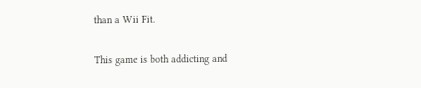than a Wii Fit.

This game is both addicting and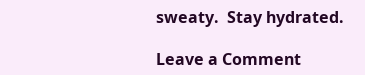sweaty.  Stay hydrated.

Leave a Comment